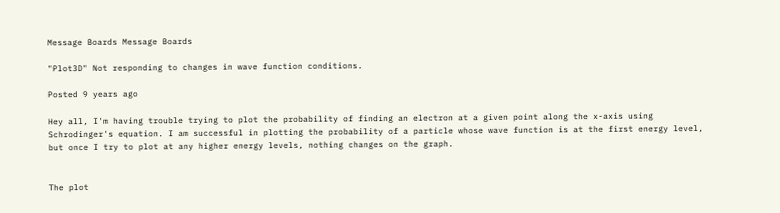Message Boards Message Boards

"Plot3D" Not responding to changes in wave function conditions.

Posted 9 years ago

Hey all, I'm having trouble trying to plot the probability of finding an electron at a given point along the x-axis using Schrodinger's equation. I am successful in plotting the probability of a particle whose wave function is at the first energy level, but once I try to plot at any higher energy levels, nothing changes on the graph.


The plot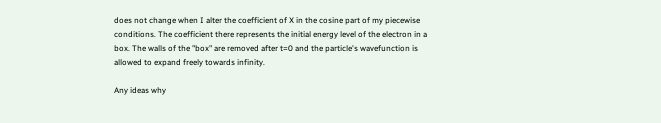does not change when I alter the coefficient of X in the cosine part of my piecewise conditions. The coefficient there represents the initial energy level of the electron in a box. The walls of the "box" are removed after t=0 and the particle's wavefunction is allowed to expand freely towards infinity.

Any ideas why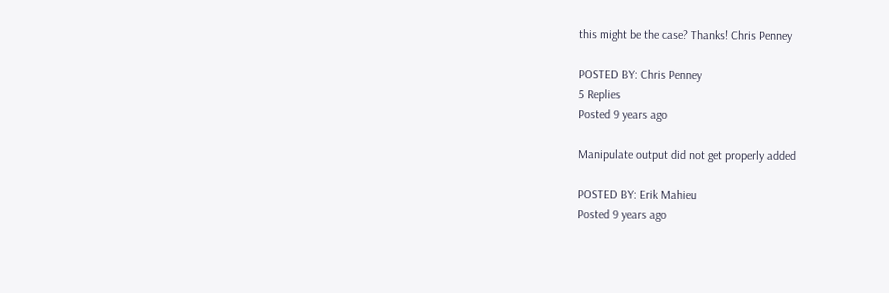this might be the case? Thanks! Chris Penney

POSTED BY: Chris Penney
5 Replies
Posted 9 years ago

Manipulate output did not get properly added

POSTED BY: Erik Mahieu
Posted 9 years ago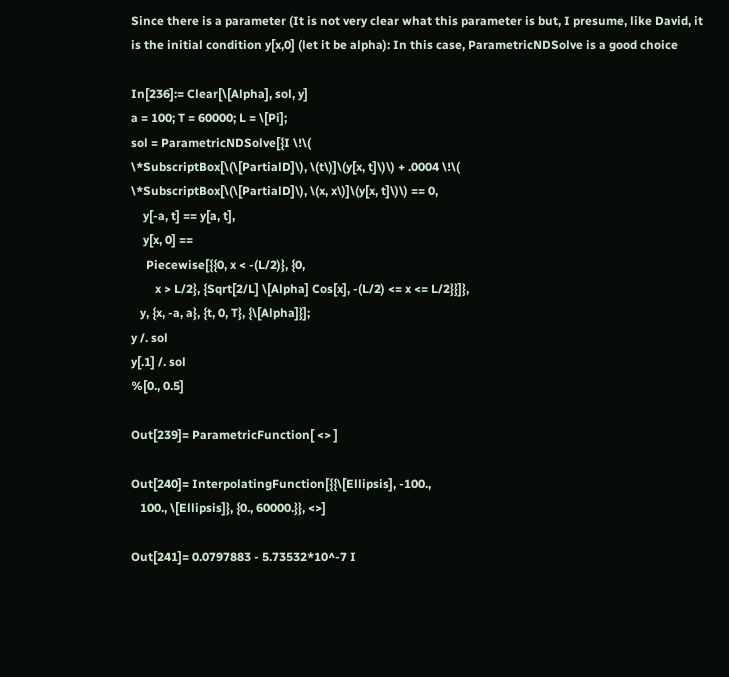Since there is a parameter (It is not very clear what this parameter is but, I presume, like David, it is the initial condition y[x,0] (let it be alpha): In this case, ParametricNDSolve is a good choice

In[236]:= Clear[\[Alpha], sol, y]
a = 100; T = 60000; L = \[Pi];
sol = ParametricNDSolve[{I \!\(
\*SubscriptBox[\(\[PartialD]\), \(t\)]\(y[x, t]\)\) + .0004 \!\(
\*SubscriptBox[\(\[PartialD]\), \(x, x\)]\(y[x, t]\)\) == 0,
    y[-a, t] == y[a, t],
    y[x, 0] ==
     Piecewise[{{0, x < -(L/2)}, {0,
        x > L/2}, {Sqrt[2/L] \[Alpha] Cos[x], -(L/2) <= x <= L/2}}]},
   y, {x, -a, a}, {t, 0, T}, {\[Alpha]}];
y /. sol
y[.1] /. sol
%[0., 0.5]

Out[239]= ParametricFunction[ <> ]

Out[240]= InterpolatingFunction[{{\[Ellipsis], -100.,
   100., \[Ellipsis]}, {0., 60000.}}, <>]

Out[241]= 0.0797883 - 5.73532*10^-7 I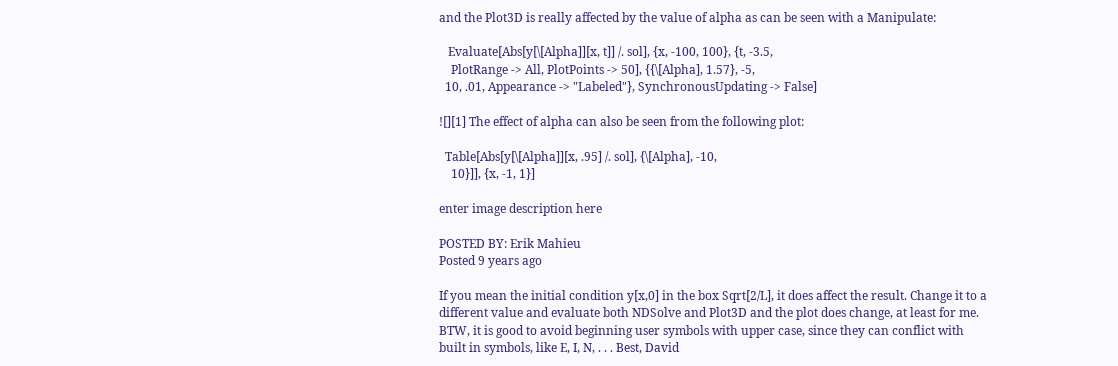and the Plot3D is really affected by the value of alpha as can be seen with a Manipulate:

   Evaluate[Abs[y[\[Alpha]][x, t]] /. sol], {x, -100, 100}, {t, -3.5,
    PlotRange -> All, PlotPoints -> 50], {{\[Alpha], 1.57}, -5,
  10, .01, Appearance -> "Labeled"}, SynchronousUpdating -> False]

![][1] The effect of alpha can also be seen from the following plot:

  Table[Abs[y[\[Alpha]][x, .95] /. sol], {\[Alpha], -10,
    10}]], {x, -1, 1}]

enter image description here

POSTED BY: Erik Mahieu
Posted 9 years ago

If you mean the initial condition y[x,0] in the box Sqrt[2/L], it does affect the result. Change it to a different value and evaluate both NDSolve and Plot3D and the plot does change, at least for me. BTW, it is good to avoid beginning user symbols with upper case, since they can conflict with built in symbols, like E, I, N, . . . Best, David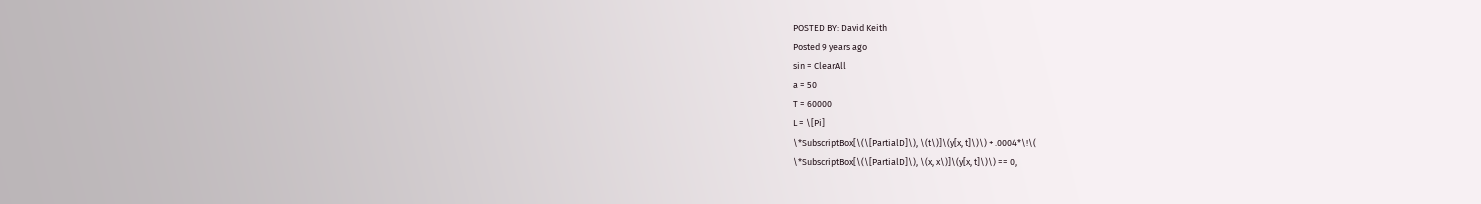POSTED BY: David Keith
Posted 9 years ago
sin = ClearAll
a = 50
T = 60000
L = \[Pi]
\*SubscriptBox[\(\[PartialD]\), \(t\)]\(y[x, t]\)\) + .0004*\!\(
\*SubscriptBox[\(\[PartialD]\), \(x, x\)]\(y[x, t]\)\) == 0,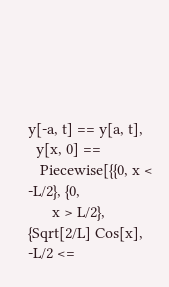y[-a, t] == y[a, t],
  y[x, 0] ==
   Piecewise[{{0, x < -L/2}, {0,
      x > L/2}, {Sqrt[2/L] Cos[x], -L/2 <=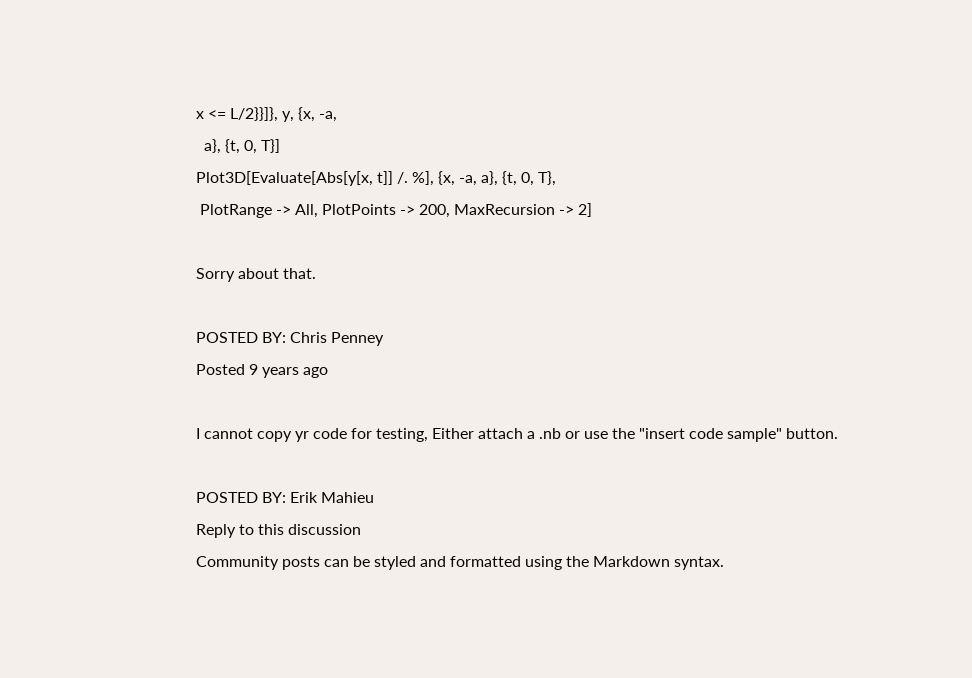x <= L/2}}]}, y, {x, -a,
  a}, {t, 0, T}]
Plot3D[Evaluate[Abs[y[x, t]] /. %], {x, -a, a}, {t, 0, T},
 PlotRange -> All, PlotPoints -> 200, MaxRecursion -> 2]

Sorry about that.

POSTED BY: Chris Penney
Posted 9 years ago

I cannot copy yr code for testing, Either attach a .nb or use the "insert code sample" button.

POSTED BY: Erik Mahieu
Reply to this discussion
Community posts can be styled and formatted using the Markdown syntax.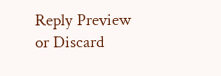Reply Preview
or Discard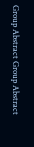Group Abstract Group Abstract